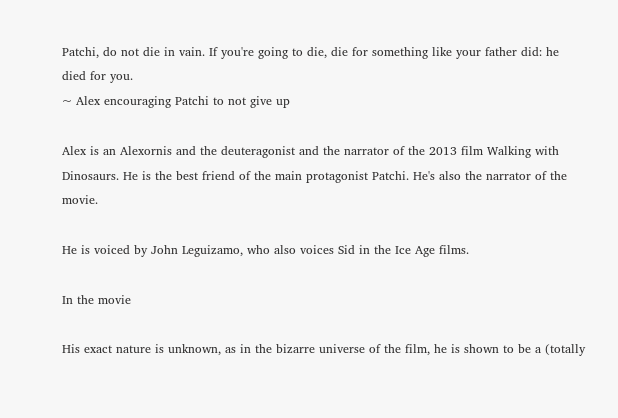Patchi, do not die in vain. If you're going to die, die for something like your father did: he died for you.
~ Alex encouraging Patchi to not give up

Alex is an Alexornis and the deuteragonist and the narrator of the 2013 film Walking with Dinosaurs. He is the best friend of the main protagonist Patchi. He's also the narrator of the movie.

He is voiced by John Leguizamo, who also voices Sid in the Ice Age films.

In the movie

His exact nature is unknown, as in the bizarre universe of the film, he is shown to be a (totally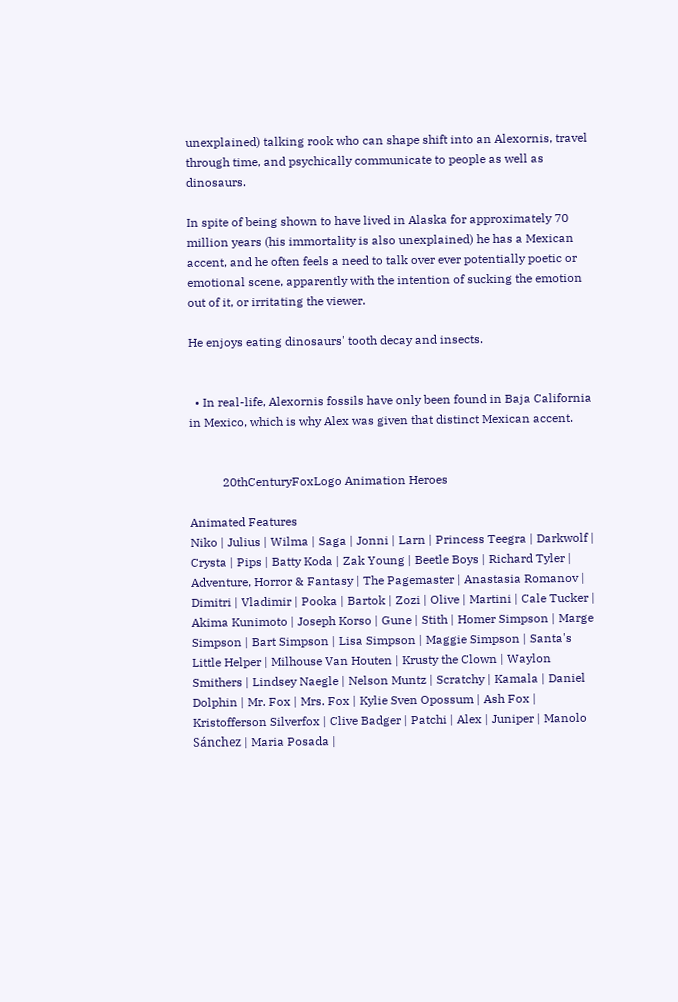unexplained) talking rook who can shape shift into an Alexornis, travel through time, and psychically communicate to people as well as dinosaurs.

In spite of being shown to have lived in Alaska for approximately 70 million years (his immortality is also unexplained) he has a Mexican accent, and he often feels a need to talk over ever potentially poetic or emotional scene, apparently with the intention of sucking the emotion out of it, or irritating the viewer.

He enjoys eating dinosaurs' tooth decay and insects.


  • In real-life, Alexornis fossils have only been found in Baja California in Mexico, which is why Alex was given that distinct Mexican accent.


           20thCenturyFoxLogo Animation Heroes

Animated Features
Niko | Julius | Wilma | Saga | Jonni | Larn | Princess Teegra | Darkwolf | Crysta | Pips | Batty Koda | Zak Young | Beetle Boys | Richard Tyler | Adventure, Horror & Fantasy | The Pagemaster | Anastasia Romanov | Dimitri | Vladimir | Pooka | Bartok | Zozi | Olive | Martini | Cale Tucker | Akima Kunimoto | Joseph Korso | Gune | Stith | Homer Simpson | Marge Simpson | Bart Simpson | Lisa Simpson | Maggie Simpson | Santa's Little Helper | Milhouse Van Houten | Krusty the Clown | Waylon Smithers | Lindsey Naegle | Nelson Muntz | Scratchy | Kamala | Daniel Dolphin | Mr. Fox | Mrs. Fox | Kylie Sven Opossum | Ash Fox | Kristofferson Silverfox | Clive Badger | Patchi | Alex | Juniper | Manolo Sánchez | Maria Posada |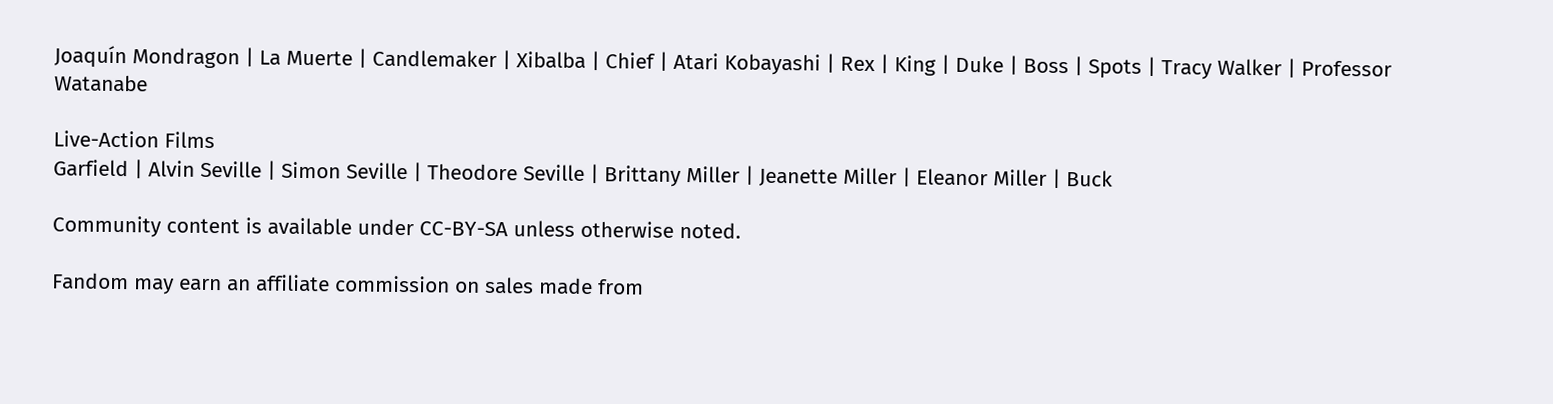Joaquín Mondragon | La Muerte | Candlemaker | Xibalba | Chief | Atari Kobayashi | Rex | King | Duke | Boss | Spots | Tracy Walker | Professor Watanabe

Live-Action Films
Garfield | Alvin Seville | Simon Seville | Theodore Seville | Brittany Miller | Jeanette Miller | Eleanor Miller | Buck

Community content is available under CC-BY-SA unless otherwise noted.

Fandom may earn an affiliate commission on sales made from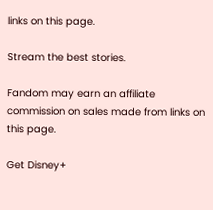links on this page.

Stream the best stories.

Fandom may earn an affiliate commission on sales made from links on this page.

Get Disney+